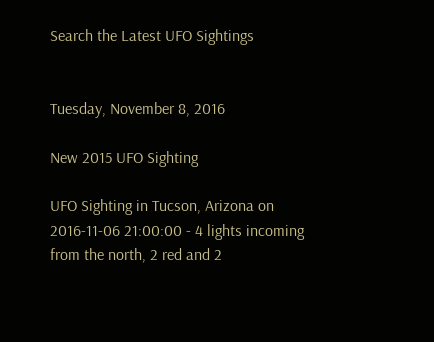Search the Latest UFO Sightings


Tuesday, November 8, 2016

New 2015 UFO Sighting

UFO Sighting in Tucson, Arizona on 2016-11-06 21:00:00 - 4 lights incoming from the north, 2 red and 2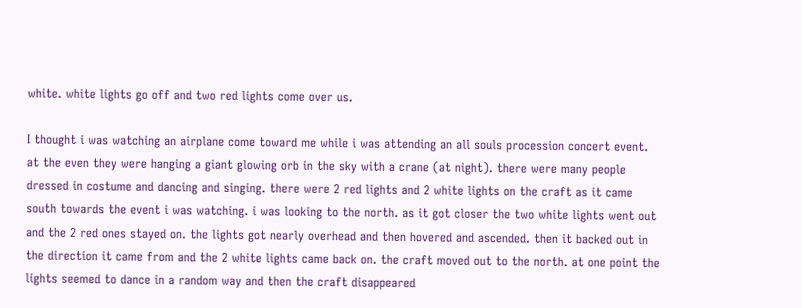white. white lights go off and two red lights come over us.

I thought i was watching an airplane come toward me while i was attending an all souls procession concert event. at the even they were hanging a giant glowing orb in the sky with a crane (at night). there were many people dressed in costume and dancing and singing. there were 2 red lights and 2 white lights on the craft as it came south towards the event i was watching. i was looking to the north. as it got closer the two white lights went out and the 2 red ones stayed on. the lights got nearly overhead and then hovered and ascended. then it backed out in the direction it came from and the 2 white lights came back on. the craft moved out to the north. at one point the lights seemed to dance in a random way and then the craft disappeared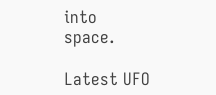into space.

Latest UFO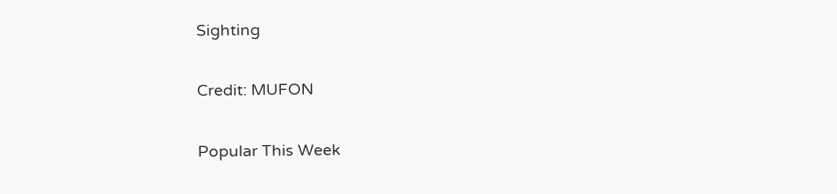Sighting

Credit: MUFON

Popular This Week